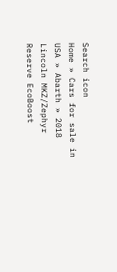Search icon
Home » Cars for sale in USA » Abarth » 2018 Lincoln MKZ/Zephyr Reserve EcoBoost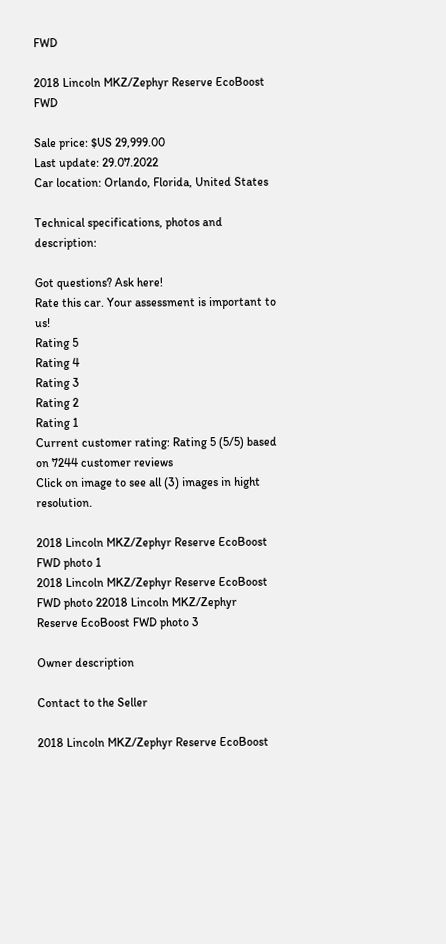FWD

2018 Lincoln MKZ/Zephyr Reserve EcoBoost FWD

Sale price: $US 29,999.00
Last update: 29.07.2022
Car location: Orlando, Florida, United States

Technical specifications, photos and description:

Got questions? Ask here!
Rate this car. Your assessment is important to us!
Rating 5
Rating 4
Rating 3
Rating 2
Rating 1
Current customer rating: Rating 5 (5/5) based on 7244 customer reviews
Click on image to see all (3) images in hight resolution.

2018 Lincoln MKZ/Zephyr Reserve EcoBoost FWD photo 1
2018 Lincoln MKZ/Zephyr Reserve EcoBoost FWD photo 22018 Lincoln MKZ/Zephyr Reserve EcoBoost FWD photo 3

Owner description

Contact to the Seller

2018 Lincoln MKZ/Zephyr Reserve EcoBoost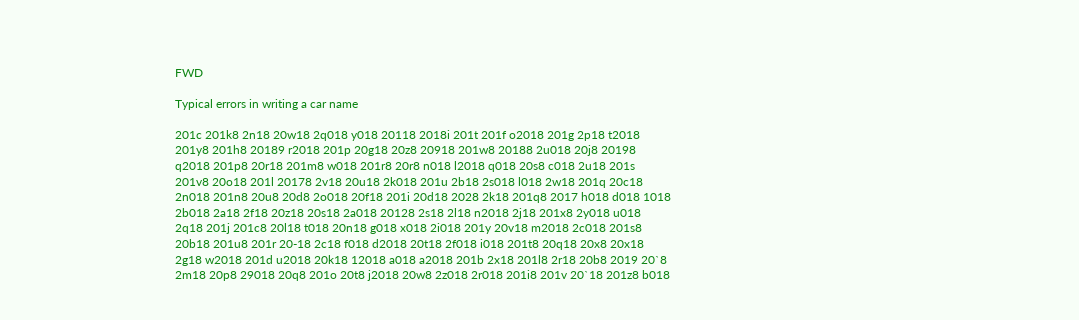FWD

Typical errors in writing a car name

201c 201k8 2n18 20w18 2q018 y018 20118 2018i 201t 201f o2018 201g 2p18 t2018 201y8 201h8 20189 r2018 201p 20g18 20z8 20918 201w8 20188 2u018 20j8 20198 q2018 201p8 20r18 201m8 w018 201r8 20r8 n018 l2018 q018 20s8 c018 2u18 201s 201v8 20o18 201l 20178 2v18 20u18 2k018 201u 2b18 2s018 l018 2w18 201q 20c18 2n018 201n8 20u8 20d8 2o018 20f18 201i 20d18 2028 2k18 201q8 2017 h018 d018 1018 2b018 2a18 2f18 20z18 20s18 2a018 20128 2s18 2l18 n2018 2j18 201x8 2y018 u018 2q18 201j 201c8 20l18 t018 20n18 g018 x018 2i018 201y 20v18 m2018 2c018 201s8 20b18 201u8 201r 20-18 2c18 f018 d2018 20t18 2f018 i018 201t8 20q18 20x8 20x18 2g18 w2018 201d u2018 20k18 12018 a018 a2018 201b 2x18 201l8 2r18 20b8 2019 20`8 2m18 20p8 29018 20q8 201o 20t8 j2018 20w8 2z018 2r018 201i8 201v 20`18 201z8 b018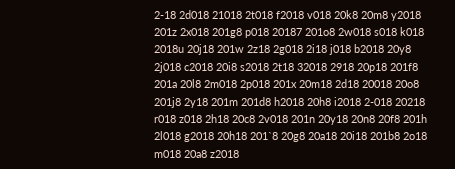2-18 2d018 21018 2t018 f2018 v018 20k8 20m8 y2018 201z 2x018 201g8 p018 20187 201o8 2w018 s018 k018 2018u 20j18 201w 2z18 2g018 2i18 j018 b2018 20y8 2j018 c2018 20i8 s2018 2t18 32018 2918 20p18 201f8 201a 20l8 2m018 2p018 201x 20m18 2d18 20018 20o8 201j8 2y18 201m 201d8 h2018 20h8 i2018 2-018 20218 r018 z018 2h18 20c8 2v018 201n 20y18 20n8 20f8 201h 2l018 g2018 20h18 201`8 20g8 20a18 20i18 201b8 2o18 m018 20a8 z2018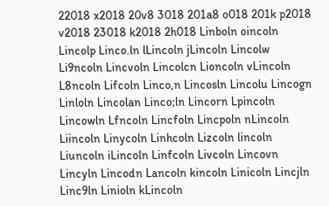22018 x2018 20v8 3018 201a8 o018 201k p2018 v2018 23018 k2018 2h018 Linboln oincoln Lincolp Linco.ln lLincoln jLincoln Lincolw Li9ncoln Lincvoln Lincolcn Lioncoln vLincoln L8ncoln Lifcoln Linco,n Lincosln Lincolu Lincogn Linloln Lincolan Linco;ln Lincorn Lpincoln Lincowln Lfncoln Lincfoln Lincpoln nLincoln Liincoln Linycoln Linhcoln Lizcoln lincoln Liuncoln iLincoln Linfcoln Livcoln Lincovn Lincyln Lincodn Lancoln kincoln Linicoln Lincjln Linc9ln Linioln kLincoln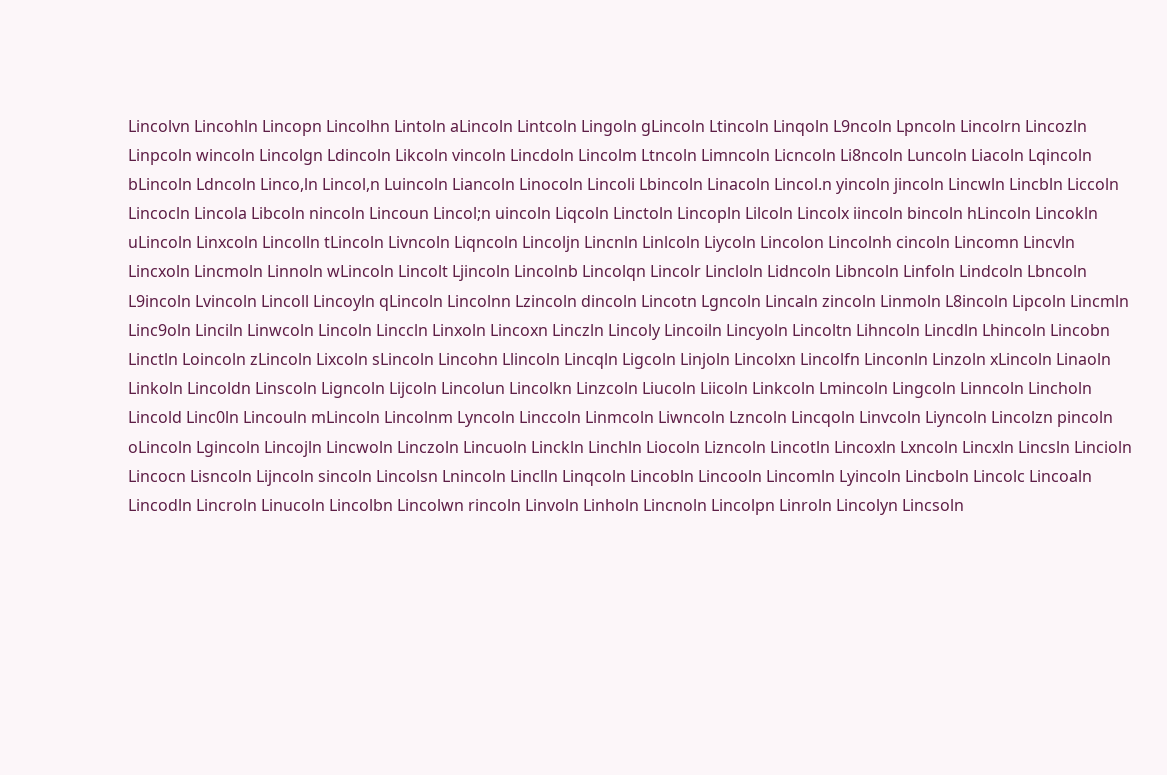Lincolvn Lincohln Lincopn Lincolhn Lintoln aLincoln Lintcoln Lingoln gLincoln Ltincoln Linqoln L9ncoln Lpncoln Lincolrn Lincozln Linpcoln wincoln Lincolgn Ldincoln Likcoln vincoln Lincdoln Lincolm Ltncoln Limncoln Licncoln Li8ncoln Luncoln Liacoln Lqincoln bLincoln Ldncoln Linco,ln Lincol,n Luincoln Liancoln Linocoln Lincoli Lbincoln Linacoln Lincol.n yincoln jincoln Lincwln Lincbln Liccoln Lincocln Lincola Libcoln nincoln Lincoun Lincol;n uincoln Liqcoln Linctoln Lincopln Lilcoln Lincolx iincoln bincoln hLincoln Lincokln uLincoln Linxcoln Lincolln tLincoln Livncoln Liqncoln Lincoljn Lincnln Linlcoln Liycoln Lincolon Lincolnh cincoln Lincomn Lincvln Lincxoln Lincmoln Linnoln wLincoln Lincolt Ljincoln Lincolnb Lincolqn Lincolr Lincloln Lidncoln Libncoln Linfoln Lindcoln Lbncoln L9incoln Lvincoln Lincoll Lincoyln qLincoln Lincolnn Lzincoln dincoln Lincotn Lgncoln Lincaln zincoln Linmoln L8incoln Lipcoln Lincmln Linc9oln Linciln Linwcoln Lincoln Linccln Linxoln Lincoxn Linczln Lincoly Lincoiln Lincyoln Lincoltn Lihncoln Lincdln Lhincoln Lincobn Linctln Loincoln zLincoln Lixcoln sLincoln Lincohn Llincoln Lincqln Ligcoln Linjoln Lincolxn Lincolfn Linconln Linzoln xLincoln Linaoln Linkoln Lincoldn Linscoln Ligncoln Lijcoln Lincolun Lincolkn Linzcoln Liucoln Liicoln Linkcoln Lmincoln Lingcoln Linncoln Lincholn Lincold Linc0ln Lincouln mLincoln Lincolnm Lyncoln Linccoln Linmcoln Liwncoln Lzncoln Lincqoln Linvcoln Liyncoln Lincolzn pincoln oLincoln Lgincoln Lincojln Lincwoln Linczoln Lincuoln Linckln Linchln Liocoln Lizncoln Lincotln Lincoxln Lxncoln Lincxln Lincsln Lincioln Lincocn Lisncoln Lijncoln sincoln Lincolsn Lnincoln Linclln Linqcoln Lincobln Lincooln Lincomln Lyincoln Lincboln Lincolc Lincoaln Lincodln Lincroln Linucoln Lincolbn Lincolwn rincoln Linvoln Linholn Lincnoln Lincolpn Linroln Lincolyn Lincsoln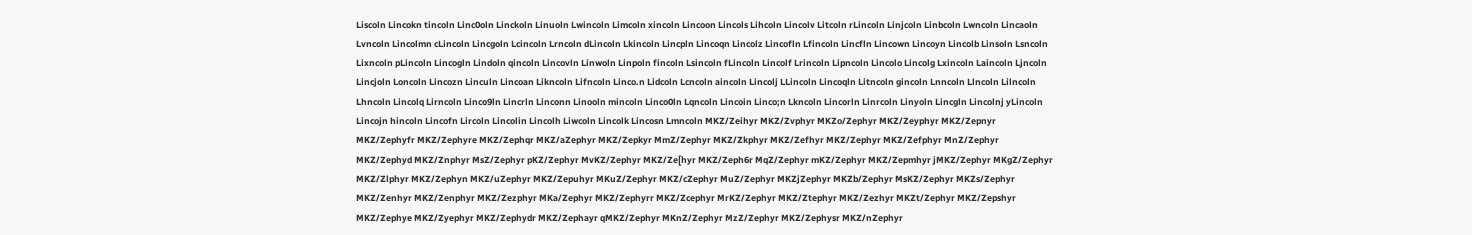Liscoln Lincokn tincoln Linc0oln Linckoln Linuoln Lwincoln Limcoln xincoln Lincoon Lincols Lihcoln Lincolv Litcoln rLincoln Linjcoln Linbcoln Lwncoln Lincaoln Lvncoln Lincolmn cLincoln Lincgoln Lcincoln Lrncoln dLincoln Lkincoln Lincpln Lincoqn Lincolz Lincofln Lfincoln Lincfln Lincown Lincoyn Lincolb Linsoln Lsncoln Lixncoln pLincoln Lincogln Lindoln qincoln Lincovln Linwoln Linpoln fincoln Lsincoln fLincoln Lincolf Lrincoln Lipncoln Lincolo Lincolg Lxincoln Laincoln Ljncoln Lincjoln Loncoln Lincozn Linculn Lincoan Likncoln Lifncoln Linco.n Lidcoln Lcncoln aincoln Lincolj LLincoln Lincoqln Litncoln gincoln Lnncoln Llncoln Lilncoln Lhncoln Lincolq Lirncoln Linco9ln Lincrln Linconn Linooln mincoln Linco0ln Lqncoln Lincoin Linco;n Lkncoln Lincorln Linrcoln Linyoln Lincgln Lincolnj yLincoln Lincojn hincoln Lincofn Lircoln Lincolin Lincolh Liwcoln Lincolk Lincosn Lmncoln MKZ/Zeihyr MKZ/Zvphyr MKZo/Zephyr MKZ/Zeyphyr MKZ/Zepnyr MKZ/Zephyfr MKZ/Zephyre MKZ/Zephqr MKZ/aZephyr MKZ/Zepkyr MmZ/Zephyr MKZ/Zkphyr MKZ/Zefhyr MKZ/Zephyr MKZ/Zefphyr MnZ/Zephyr MKZ/Zephyd MKZ/Znphyr MsZ/Zephyr pKZ/Zephyr MvKZ/Zephyr MKZ/Ze[hyr MKZ/Zeph6r MqZ/Zephyr mKZ/Zephyr MKZ/Zepmhyr jMKZ/Zephyr MKgZ/Zephyr MKZ/Zlphyr MKZ/Zephyn MKZ/uZephyr MKZ/Zepuhyr MKuZ/Zephyr MKZ/cZephyr MuZ/Zephyr MKZjZephyr MKZb/Zephyr MsKZ/Zephyr MKZs/Zephyr MKZ/Zenhyr MKZ/Zenphyr MKZ/Zezphyr MKa/Zephyr MKZ/Zephyrr MKZ/Zcephyr MrKZ/Zephyr MKZ/Ztephyr MKZ/Zezhyr MKZt/Zephyr MKZ/Zepshyr MKZ/Zephye MKZ/Zyephyr MKZ/Zephydr MKZ/Zephayr qMKZ/Zephyr MKnZ/Zephyr MzZ/Zephyr MKZ/Zephysr MKZ/nZephyr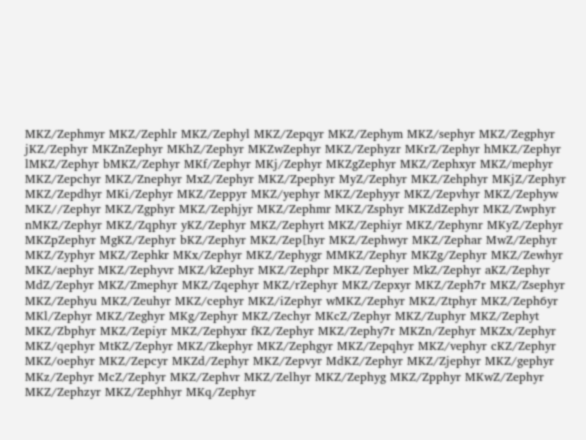MKZ/Zephmyr MKZ/Zephlr MKZ/Zephyl MKZ/Zepqyr MKZ/Zephym MKZ/sephyr MKZ/Zegphyr jKZ/Zephyr MKZnZephyr MKhZ/Zephyr MKZwZephyr MKZ/Zephyzr MKrZ/Zephyr hMKZ/Zephyr lMKZ/Zephyr bMKZ/Zephyr MKf/Zephyr MKj/Zephyr MKZgZephyr MKZ/Zephxyr MKZ/mephyr MKZ/Zepchyr MKZ/Znephyr MxZ/Zephyr MKZ/Zpephyr MyZ/Zephyr MKZ/Zehphyr MKjZ/Zephyr MKZ/Zepdhyr MKi/Zephyr MKZ/Zeppyr MKZ/yephyr MKZ/Zephyyr MKZ/Zepvhyr MKZ/Zephyw MKZ//Zephyr MKZ/Zgphyr MKZ/Zephjyr MKZ/Zephmr MKZ/Zsphyr MKZdZephyr MKZ/Zwphyr nMKZ/Zephyr MKZ/Zqphyr yKZ/Zephyr MKZ/Zephyrt MKZ/Zephiyr MKZ/Zephynr MKyZ/Zephyr MKZpZephyr MgKZ/Zephyr bKZ/Zephyr MKZ/Zep[hyr MKZ/Zephwyr MKZ/Zephar MwZ/Zephyr MKZ/Zyphyr MKZ/Zephkr MKx/Zephyr MKZ/Zephygr MMKZ/Zephyr MKZg/Zephyr MKZ/Zewhyr MKZ/aephyr MKZ/Zephyvr MKZ/kZephyr MKZ/Zephpr MKZ/Zephyer MkZ/Zephyr aKZ/Zephyr MdZ/Zephyr MKZ/Zmephyr MKZ/Zqephyr MKZ/rZephyr MKZ/Zepxyr MKZ/Zeph7r MKZ/Zsephyr MKZ/Zephyu MKZ/Zeuhyr MKZ/cephyr MKZ/iZephyr wMKZ/Zephyr MKZ/Ztphyr MKZ/Zeph6yr MKl/Zephyr MKZ/Zeghyr MKg/Zephyr MKZ/Zechyr MKcZ/Zephyr MKZ/Zuphyr MKZ/Zephyt MKZ/Zbphyr MKZ/Zepiyr MKZ/Zephyxr fKZ/Zephyr MKZ/Zephy7r MKZn/Zephyr MKZx/Zephyr MKZ/qephyr MtKZ/Zephyr MKZ/Zkephyr MKZ/Zephgyr MKZ/Zepqhyr MKZ/vephyr cKZ/Zephyr MKZ/oephyr MKZ/Zepcyr MKZd/Zephyr MKZ/Zepvyr MdKZ/Zephyr MKZ/Zjephyr MKZ/gephyr MKz/Zephyr McZ/Zephyr MKZ/Zephvr MKZ/Zelhyr MKZ/Zephyg MKZ/Zpphyr MKwZ/Zephyr MKZ/Zephzyr MKZ/Zephhyr MKq/Zephyr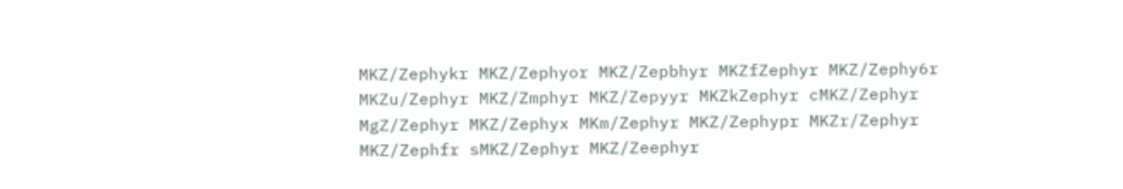MKZ/Zephykr MKZ/Zephyor MKZ/Zepbhyr MKZfZephyr MKZ/Zephy6r MKZu/Zephyr MKZ/Zmphyr MKZ/Zepyyr MKZkZephyr cMKZ/Zephyr MgZ/Zephyr MKZ/Zephyx MKm/Zephyr MKZ/Zephypr MKZr/Zephyr MKZ/Zephfr sMKZ/Zephyr MKZ/Zeephyr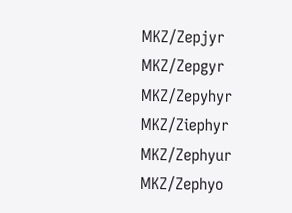MKZ/Zepjyr MKZ/Zepgyr MKZ/Zepyhyr MKZ/Ziephyr MKZ/Zephyur MKZ/Zephyo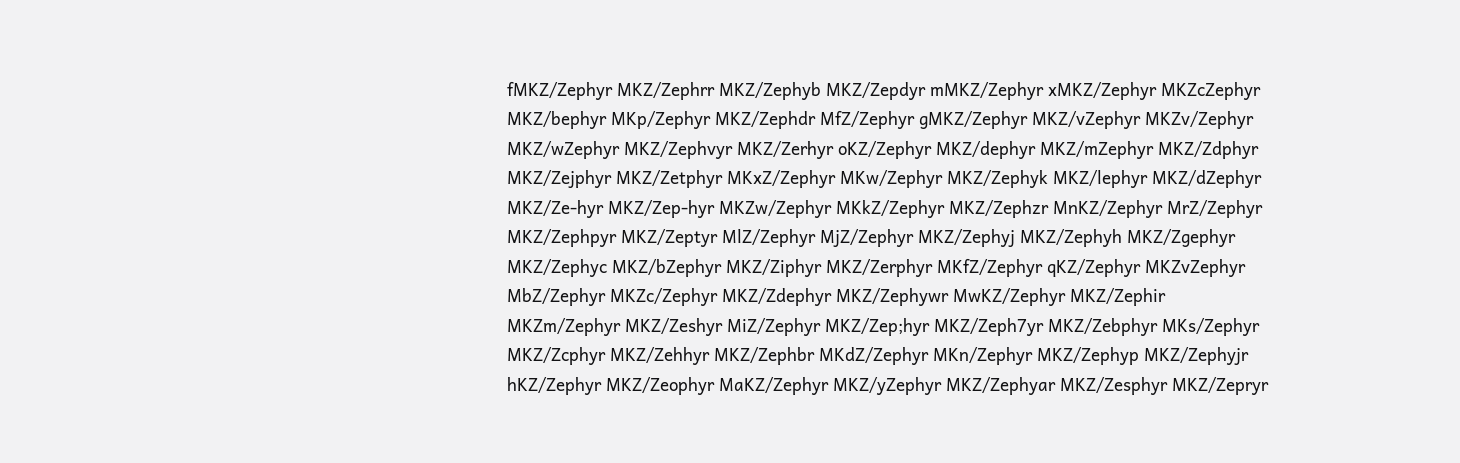fMKZ/Zephyr MKZ/Zephrr MKZ/Zephyb MKZ/Zepdyr mMKZ/Zephyr xMKZ/Zephyr MKZcZephyr MKZ/bephyr MKp/Zephyr MKZ/Zephdr MfZ/Zephyr gMKZ/Zephyr MKZ/vZephyr MKZv/Zephyr MKZ/wZephyr MKZ/Zephvyr MKZ/Zerhyr oKZ/Zephyr MKZ/dephyr MKZ/mZephyr MKZ/Zdphyr MKZ/Zejphyr MKZ/Zetphyr MKxZ/Zephyr MKw/Zephyr MKZ/Zephyk MKZ/lephyr MKZ/dZephyr MKZ/Ze-hyr MKZ/Zep-hyr MKZw/Zephyr MKkZ/Zephyr MKZ/Zephzr MnKZ/Zephyr MrZ/Zephyr MKZ/Zephpyr MKZ/Zeptyr MlZ/Zephyr MjZ/Zephyr MKZ/Zephyj MKZ/Zephyh MKZ/Zgephyr MKZ/Zephyc MKZ/bZephyr MKZ/Ziphyr MKZ/Zerphyr MKfZ/Zephyr qKZ/Zephyr MKZvZephyr MbZ/Zephyr MKZc/Zephyr MKZ/Zdephyr MKZ/Zephywr MwKZ/Zephyr MKZ/Zephir MKZm/Zephyr MKZ/Zeshyr MiZ/Zephyr MKZ/Zep;hyr MKZ/Zeph7yr MKZ/Zebphyr MKs/Zephyr MKZ/Zcphyr MKZ/Zehhyr MKZ/Zephbr MKdZ/Zephyr MKn/Zephyr MKZ/Zephyp MKZ/Zephyjr hKZ/Zephyr MKZ/Zeophyr MaKZ/Zephyr MKZ/yZephyr MKZ/Zephyar MKZ/Zesphyr MKZ/Zepryr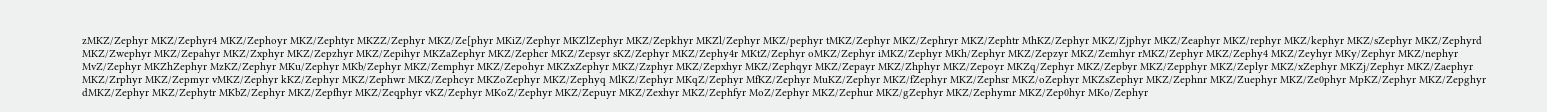zMKZ/Zephyr MKZ/Zephyr4 MKZ/Zephoyr MKZ/Zephtyr MKZZ/Zephyr MKZ/Ze[phyr MKiZ/Zephyr MKZlZephyr MKZ/Zepkhyr MKZl/Zephyr MKZ/pephyr tMKZ/Zephyr MKZ/Zephryr MKZ/Zephtr MhKZ/Zephyr MKZ/Zjphyr MKZ/Zeaphyr MKZ/rephyr MKZ/kephyr MKZ/sZephyr MKZ/Zephyrd MKZ/Zwephyr MKZ/Zepahyr MKZ/Zxphyr MKZ/Zepzhyr MKZ/Zepihyr MKZaZephyr MKZ/Zephcr MKZ/Zepsyr sKZ/Zephyr MKZ/Zephy4r MKtZ/Zephyr oMKZ/Zephyr iMKZ/Zephyr MKh/Zephyr MKZ/Zepzyr MKZ/Zemhyr rMKZ/Zephyr MKZ/Zephy4 MKZ/Zeyhyr MKy/Zephyr MKZ/nephyr MvZ/Zephyr MKZhZephyr MzKZ/Zephyr MKu/Zephyr MKb/Zephyr MKZ/Zemphyr MKZ/Zepohyr MKZxZephyr MKZ/Zzphyr MKZ/Zepxhyr MKZ/Zephqyr MKZ/Zepayr MKZ/Zhphyr MKZ/Zepoyr MKZq/Zephyr MKZ/Zepbyr MKZ/Zepphyr MKZ/Zeplyr MKZ/xZephyr MKZj/Zephyr MKZ/Zaephyr MKZ/Zrphyr MKZ/Zepmyr vMKZ/Zephyr kKZ/Zephyr MKZ/Zephwr MKZ/Zephcyr MKZoZephyr MKZ/Zephyq MlKZ/Zephyr MKqZ/Zephyr MfKZ/Zephyr MuKZ/Zephyr MKZ/fZephyr MKZ/Zephsr MKZ/oZephyr MKZsZephyr MKZ/Zephnr MKZ/Zuephyr MKZ/Ze0phyr MpKZ/Zephyr MKZ/Zepghyr dMKZ/Zephyr MKZ/Zephytr MKbZ/Zephyr MKZ/Zepfhyr MKZ/Zeqphyr vKZ/Zephyr MKoZ/Zephyr MKZ/Zepuyr MKZ/Zexhyr MKZ/Zephfyr MoZ/Zephyr MKZ/Zephur MKZ/gZephyr MKZ/Zephymr MKZ/Zep0hyr MKo/Zephyr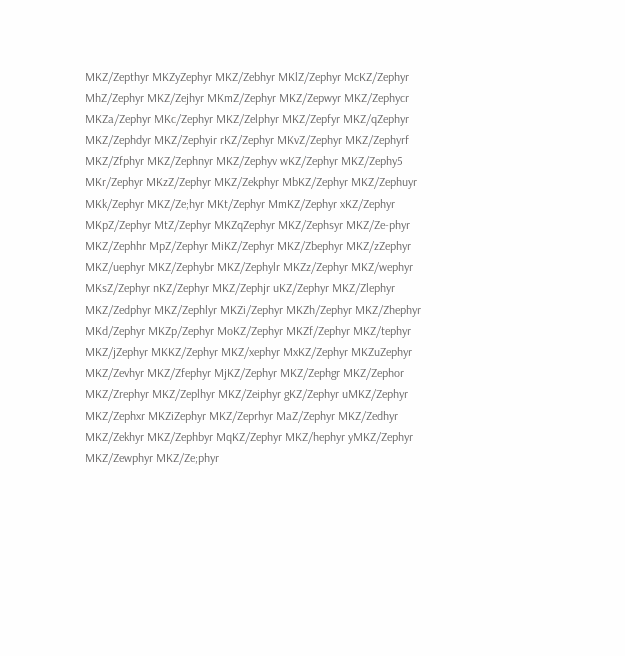MKZ/Zepthyr MKZyZephyr MKZ/Zebhyr MKlZ/Zephyr McKZ/Zephyr MhZ/Zephyr MKZ/Zejhyr MKmZ/Zephyr MKZ/Zepwyr MKZ/Zephycr MKZa/Zephyr MKc/Zephyr MKZ/Zelphyr MKZ/Zepfyr MKZ/qZephyr MKZ/Zephdyr MKZ/Zephyir rKZ/Zephyr MKvZ/Zephyr MKZ/Zephyrf MKZ/Zfphyr MKZ/Zephnyr MKZ/Zephyv wKZ/Zephyr MKZ/Zephy5 MKr/Zephyr MKzZ/Zephyr MKZ/Zekphyr MbKZ/Zephyr MKZ/Zephuyr MKk/Zephyr MKZ/Ze;hyr MKt/Zephyr MmKZ/Zephyr xKZ/Zephyr MKpZ/Zephyr MtZ/Zephyr MKZqZephyr MKZ/Zephsyr MKZ/Ze-phyr MKZ/Zephhr MpZ/Zephyr MiKZ/Zephyr MKZ/Zbephyr MKZ/zZephyr MKZ/uephyr MKZ/Zephybr MKZ/Zephylr MKZz/Zephyr MKZ/wephyr MKsZ/Zephyr nKZ/Zephyr MKZ/Zephjr uKZ/Zephyr MKZ/Zlephyr MKZ/Zedphyr MKZ/Zephlyr MKZi/Zephyr MKZh/Zephyr MKZ/Zhephyr MKd/Zephyr MKZp/Zephyr MoKZ/Zephyr MKZf/Zephyr MKZ/tephyr MKZ/jZephyr MKKZ/Zephyr MKZ/xephyr MxKZ/Zephyr MKZuZephyr MKZ/Zevhyr MKZ/Zfephyr MjKZ/Zephyr MKZ/Zephgr MKZ/Zephor MKZ/Zrephyr MKZ/Zeplhyr MKZ/Zeiphyr gKZ/Zephyr uMKZ/Zephyr MKZ/Zephxr MKZiZephyr MKZ/Zeprhyr MaZ/Zephyr MKZ/Zedhyr MKZ/Zekhyr MKZ/Zephbyr MqKZ/Zephyr MKZ/hephyr yMKZ/Zephyr MKZ/Zewphyr MKZ/Ze;phyr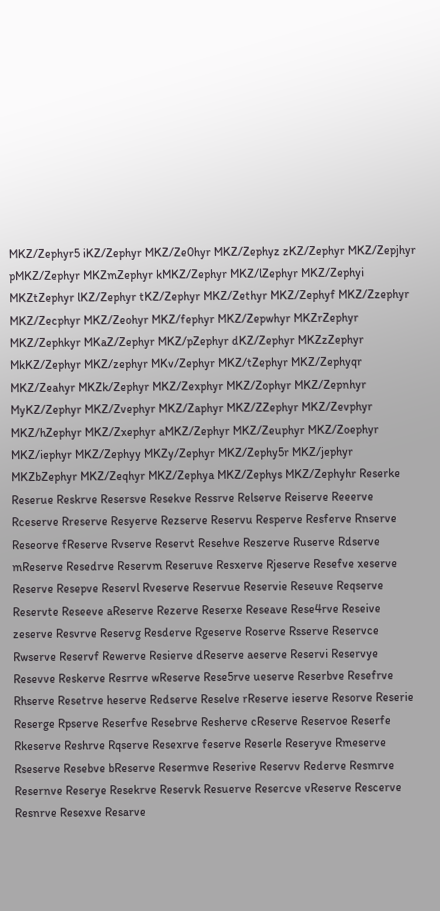MKZ/Zephyr5 iKZ/Zephyr MKZ/Ze0hyr MKZ/Zephyz zKZ/Zephyr MKZ/Zepjhyr pMKZ/Zephyr MKZmZephyr kMKZ/Zephyr MKZ/lZephyr MKZ/Zephyi MKZtZephyr lKZ/Zephyr tKZ/Zephyr MKZ/Zethyr MKZ/Zephyf MKZ/Zzephyr MKZ/Zecphyr MKZ/Zeohyr MKZ/fephyr MKZ/Zepwhyr MKZrZephyr MKZ/Zephkyr MKaZ/Zephyr MKZ/pZephyr dKZ/Zephyr MKZzZephyr MkKZ/Zephyr MKZ/zephyr MKv/Zephyr MKZ/tZephyr MKZ/Zephyqr MKZ/Zeahyr MKZk/Zephyr MKZ/Zexphyr MKZ/Zophyr MKZ/Zepnhyr MyKZ/Zephyr MKZ/Zvephyr MKZ/Zaphyr MKZ/ZZephyr MKZ/Zevphyr MKZ/hZephyr MKZ/Zxephyr aMKZ/Zephyr MKZ/Zeuphyr MKZ/Zoephyr MKZ/iephyr MKZ/Zephyy MKZy/Zephyr MKZ/Zephy5r MKZ/jephyr MKZbZephyr MKZ/Zeqhyr MKZ/Zephya MKZ/Zephys MKZ/Zephyhr Reserke Reserue Reskrve Resersve Resekve Ressrve Relserve Reiserve Reeerve Rceserve Rreserve Resyerve Rezserve Reservu Resperve Resferve Rnserve Reseorve fReserve Rvserve Reservt Resehve Reszerve Ruserve Rdserve mReserve Resedrve Reservm Reseruve Resxerve Rjeserve Resefve xeserve Reserve Resepve Reservl Rveserve Reservue Reservie Reseuve Reqserve Reservte Reseeve aReserve Rezerve Reserxe Reseave Rese4rve Reseive zeserve Resvrve Reservg Resderve Rgeserve Roserve Rsserve Reservce Rwserve Reservf Rewerve Resierve dReserve aeserve Reservi Reservye Resevve Reskerve Resrrve wReserve Rese5rve ueserve Reserbve Resefrve Rhserve Resetrve heserve Redserve Reselve rReserve ieserve Resorve Reserie Reserge Rpserve Reserfve Resebrve Resherve cReserve Reservoe Reserfe Rkeserve Reshrve Rqserve Resexrve feserve Reserle Reseryve Rmeserve Rseserve Resebve bReserve Resermve Reserive Reservv Rederve Resmrve Resernve Reserye Resekrve Reservk Resuerve Resercve vReserve Rescerve Resnrve Resexve Resarve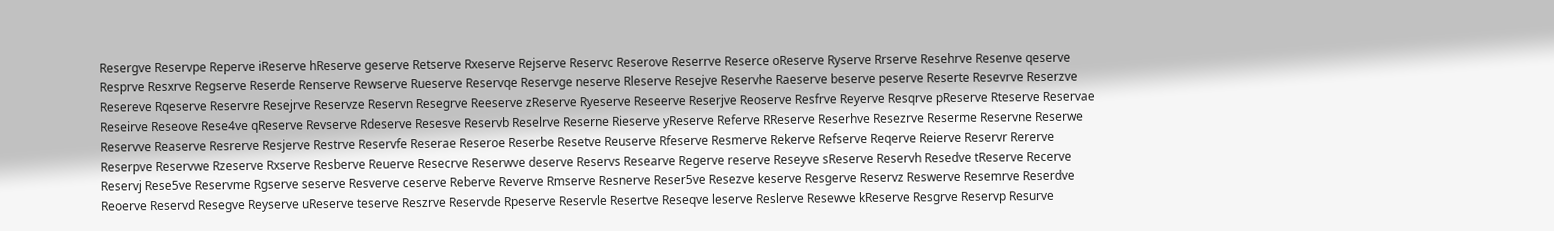Resergve Reservpe Reperve iReserve hReserve geserve Retserve Rxeserve Rejserve Reservc Reserove Reserrve Reserce oReserve Ryserve Rrserve Resehrve Resenve qeserve Resprve Resxrve Regserve Reserde Renserve Rewserve Rueserve Reservqe Reservge neserve Rleserve Resejve Reservhe Raeserve beserve peserve Reserte Resevrve Reserzve Resereve Rqeserve Reservre Resejrve Reservze Reservn Resegrve Reeserve zReserve Ryeserve Reseerve Reserjve Reoserve Resfrve Reyerve Resqrve pReserve Rteserve Reservae Reseirve Reseove Rese4ve qReserve Revserve Rdeserve Resesve Reservb Reselrve Reserne Rieserve yReserve Referve RReserve Reserhve Resezrve Reserme Reservne Reserwe Reservve Reaserve Resrerve Resjerve Restrve Reservfe Reserae Reseroe Reserbe Resetve Reuserve Rfeserve Resmerve Rekerve Refserve Reqerve Reierve Reservr Rererve Reserpve Reservwe Rzeserve Rxserve Resberve Reuerve Resecrve Reserwve deserve Reservs Researve Regerve reserve Reseyve sReserve Reservh Resedve tReserve Recerve Reservj Rese5ve Reservme Rgserve seserve Resverve ceserve Reberve Reverve Rmserve Resnerve Reser5ve Resezve keserve Resgerve Reservz Reswerve Resemrve Reserdve Reoerve Reservd Resegve Reyserve uReserve teserve Reszrve Reservde Rpeserve Reservle Resertve Reseqve leserve Reslerve Resewve kReserve Resgrve Reservp Resurve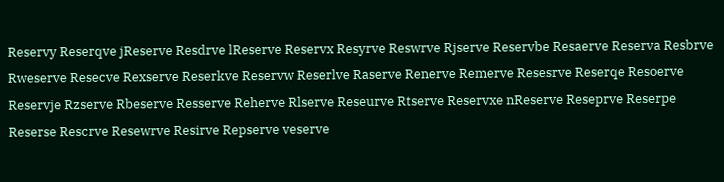Reservy Reserqve jReserve Resdrve lReserve Reservx Resyrve Reswrve Rjserve Reservbe Resaerve Reserva Resbrve Rweserve Resecve Rexserve Reserkve Reservw Reserlve Raserve Renerve Remerve Resesrve Reserqe Resoerve Reservje Rzserve Rbeserve Resserve Reherve Rlserve Reseurve Rtserve Reservxe nReserve Reseprve Reserpe Reserse Rescrve Resewrve Resirve Repserve veserve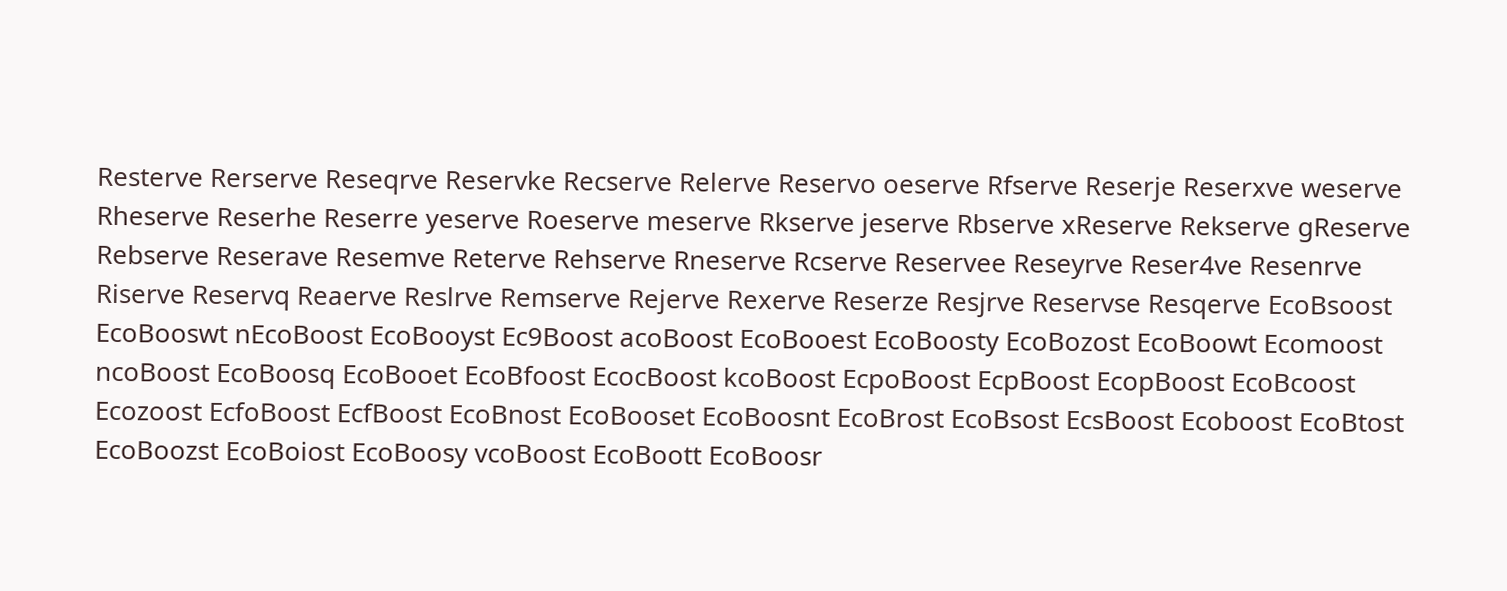Resterve Rerserve Reseqrve Reservke Recserve Relerve Reservo oeserve Rfserve Reserje Reserxve weserve Rheserve Reserhe Reserre yeserve Roeserve meserve Rkserve jeserve Rbserve xReserve Rekserve gReserve Rebserve Reserave Resemve Reterve Rehserve Rneserve Rcserve Reservee Reseyrve Reser4ve Resenrve Riserve Reservq Reaerve Reslrve Remserve Rejerve Rexerve Reserze Resjrve Reservse Resqerve EcoBsoost EcoBooswt nEcoBoost EcoBooyst Ec9Boost acoBoost EcoBooest EcoBoosty EcoBozost EcoBoowt Ecomoost ncoBoost EcoBoosq EcoBooet EcoBfoost EcocBoost kcoBoost EcpoBoost EcpBoost EcopBoost EcoBcoost Ecozoost EcfoBoost EcfBoost EcoBnost EcoBooset EcoBoosnt EcoBrost EcoBsost EcsBoost Ecoboost EcoBtost EcoBoozst EcoBoiost EcoBoosy vcoBoost EcoBoott EcoBoosr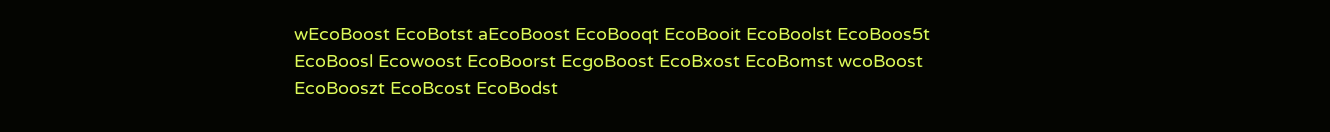wEcoBoost EcoBotst aEcoBoost EcoBooqt EcoBooit EcoBoolst EcoBoos5t EcoBoosl Ecowoost EcoBoorst EcgoBoost EcoBxost EcoBomst wcoBoost EcoBooszt EcoBcost EcoBodst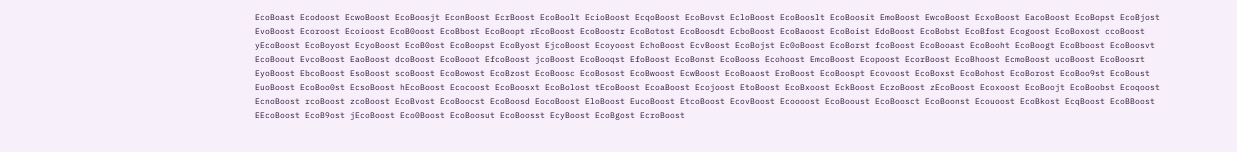EcoBoast Ecodoost EcwoBoost EcoBoosjt EconBoost EcrBoost EcoBoolt EcioBoost EcqoBoost EcoBovst EcloBoost EcoBooslt EcoBoosit EmoBoost EwcoBoost EcxoBoost EacoBoost EcoBopst EcoBjost EvoBoost Ecoroost Ecoioost EcoB0oost EcoBbost EcoBoopt rEcoBoost EcoBoostr EcoBotost EcoBoosdt EcboBoost EcoBaoost EcoBoist EdoBoost EcoBobst EcoBfost Ecogoost EcoBoxost ccoBoost yEcoBoost EcoBoyost EcyoBoost EcoB0ost EcoBoopst EcoByost EjcoBoost Ecoyoost EchoBoost EcvBoost EcoBojst Ec0oBoost EcoBorst fcoBoost EcoBooast EcoBooht EcoBoogt EcoBboost EcoBoosvt EcoBoout EvcoBoost EaoBoost dcoBoost EcoBooot EfcoBoost jcoBoost EcoBooqst EfoBoost EcoBonst EcoBooss Ecohoost EmcoBoost Ecopoost EcorBoost EcoBhoost EcmoBoost ucoBoost EcoBoosrt EyoBoost EbcoBoost EsoBoost scoBoost EcoBowost EcoBzost EcoBoosc EcoBosost EcoBwoost EcwBoost EcoBoaost EroBoost EcoBoospt Ecovoost EcoBoxst EcoBohost EcoBorost EcoBoo9st EcoBoust EuoBoost EcoBoo0st EcsoBoost hEcoBoost Ecocoost EcoBoosxt EcoBolost tEcoBoost EcoaBoost Ecojoost EtoBoost EcoBxoost EckBoost EczoBoost zEcoBoost Ecoxoost EcoBoojt EcoBoobst Ecoqoost EcnoBoost rcoBoost zcoBoost EcoBvost EcoBoocst EcoBoosd EocoBoost EloBoost EucoBoost EtcoBoost EcovBoost Ecoooost EcoBooust EcoBoosct EcoBoonst Ecouoost EcoBkost EcqBoost EcoBBoost EEcoBoost EcoB9ost jEcoBoost Eco0Boost EcoBoosut EcoBoosst EcyBoost EcoBgost EcroBoost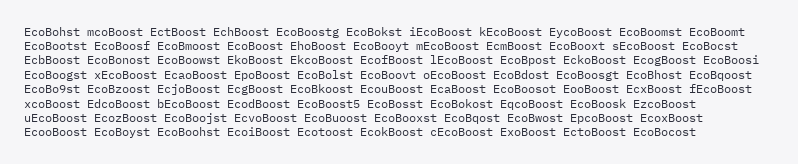EcoBohst mcoBoost EctBoost EchBoost EcoBoostg EcoBokst iEcoBoost kEcoBoost EycoBoost EcoBoomst EcoBoomt EcoBootst EcoBoosf EcoBmoost EcoBoost EhoBoost EcoBooyt mEcoBoost EcmBoost EcoBooxt sEcoBoost EcoBocst EcbBoost EcoBonost EcoBoowst EkoBoost EkcoBoost EcofBoost lEcoBoost EcoBpost EckoBoost EcogBoost EcoBoosi EcoBoogst xEcoBoost EcaoBoost EpoBoost EcoBolst EcoBoovt oEcoBoost EcoBdost EcoBoosgt EcoBhost EcoBqoost EcoBo9st EcoBzoost EcjoBoost EcgBoost EcoBkoost EcouBoost EcaBoost EcoBoosot EooBoost EcxBoost fEcoBoost xcoBoost EdcoBoost bEcoBoost EcodBoost EcoBoost5 EcoBosst EcoBokost EqcoBoost EcoBoosk EzcoBoost uEcoBoost EcozBoost EcoBoojst EcvoBoost EcoBuoost EcoBooxst EcoBqost EcoBwost EpcoBoost EcoxBoost EcooBoost EcoBoyst EcoBoohst EcoiBoost Ecotoost EcokBoost cEcoBoost ExoBoost EctoBoost EcoBocost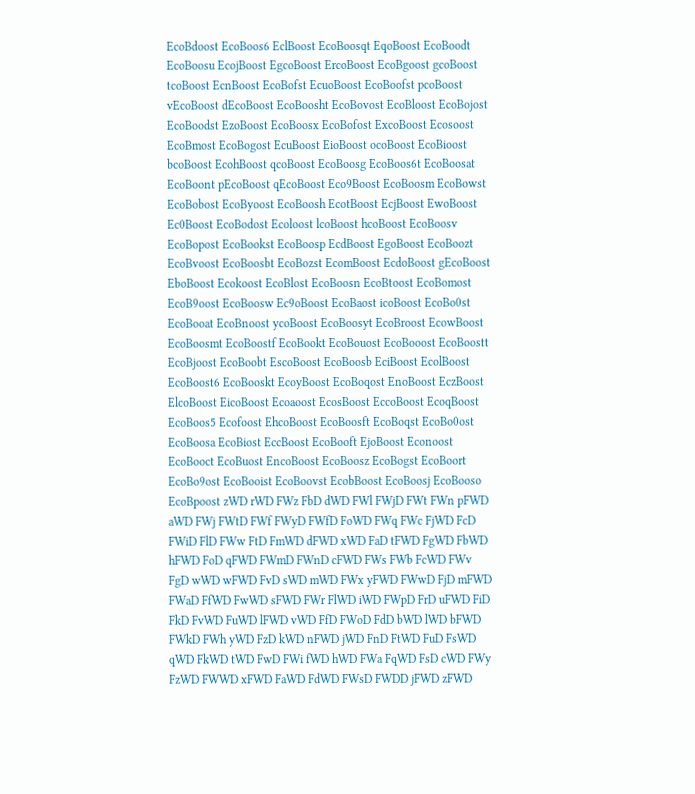EcoBdoost EcoBoos6 EclBoost EcoBoosqt EqoBoost EcoBoodt EcoBoosu EcojBoost EgcoBoost ErcoBoost EcoBgoost gcoBoost tcoBoost EcnBoost EcoBofst EcuoBoost EcoBoofst pcoBoost vEcoBoost dEcoBoost EcoBoosht EcoBovost EcoBloost EcoBojost EcoBoodst EzoBoost EcoBoosx EcoBofost ExcoBoost Ecosoost EcoBmost EcoBogost EcuBoost EioBoost ocoBoost EcoBioost bcoBoost EcohBoost qcoBoost EcoBoosg EcoBoos6t EcoBoosat EcoBoont pEcoBoost qEcoBoost Eco9Boost EcoBoosm EcoBowst EcoBobost EcoByoost EcoBoosh EcotBoost EcjBoost EwoBoost Ec0Boost EcoBodost Ecoloost lcoBoost hcoBoost EcoBoosv EcoBopost EcoBookst EcoBoosp EcdBoost EgoBoost EcoBoozt EcoBvoost EcoBoosbt EcoBozst EcomBoost EcdoBoost gEcoBoost EboBoost Ecokoost EcoBlost EcoBoosn EcoBtoost EcoBomost EcoB9oost EcoBoosw Ec9oBoost EcoBaost icoBoost EcoBo0st EcoBooat EcoBnoost ycoBoost EcoBoosyt EcoBroost EcowBoost EcoBoosmt EcoBoostf EcoBookt EcoBouost EcoBooost EcoBoostt EcoBjoost EcoBoobt EscoBoost EcoBoosb EciBoost EcolBoost EcoBoost6 EcoBooskt EcoyBoost EcoBoqost EnoBoost EczBoost ElcoBoost EicoBoost Ecoaoost EcosBoost EccoBoost EcoqBoost EcoBoos5 Ecofoost EhcoBoost EcoBoosft EcoBoqst EcoBo0ost EcoBoosa EcoBiost EccBoost EcoBooft EjoBoost Econoost EcoBooct EcoBuost EncoBoost EcoBoosz EcoBogst EcoBoort EcoBo9ost EcoBooist EcoBoovst EcobBoost EcoBoosj EcoBooso EcoBpoost zWD rWD FWz FbD dWD FWl FWjD FWt FWn pFWD aWD FWj FWtD FWf FWyD FWfD FoWD FWq FWc FjWD FcD FWiD FlD FWw FtD FmWD dFWD xWD FaD tFWD FgWD FbWD hFWD FoD qFWD FWmD FWnD cFWD FWs FWb FcWD FWv FgD wWD wFWD FvD sWD mWD FWx yFWD FWwD FjD mFWD FWaD FfWD FwWD sFWD FWr FlWD iWD FWpD FrD uFWD FiD FkD FvWD FuWD lFWD vWD FfD FWoD FdD bWD lWD bFWD FWkD FWh yWD FzD kWD nFWD jWD FnD FtWD FuD FsWD qWD FkWD tWD FwD FWi fWD hWD FWa FqWD FsD cWD FWy FzWD FWWD xFWD FaWD FdWD FWsD FWDD jFWD zFWD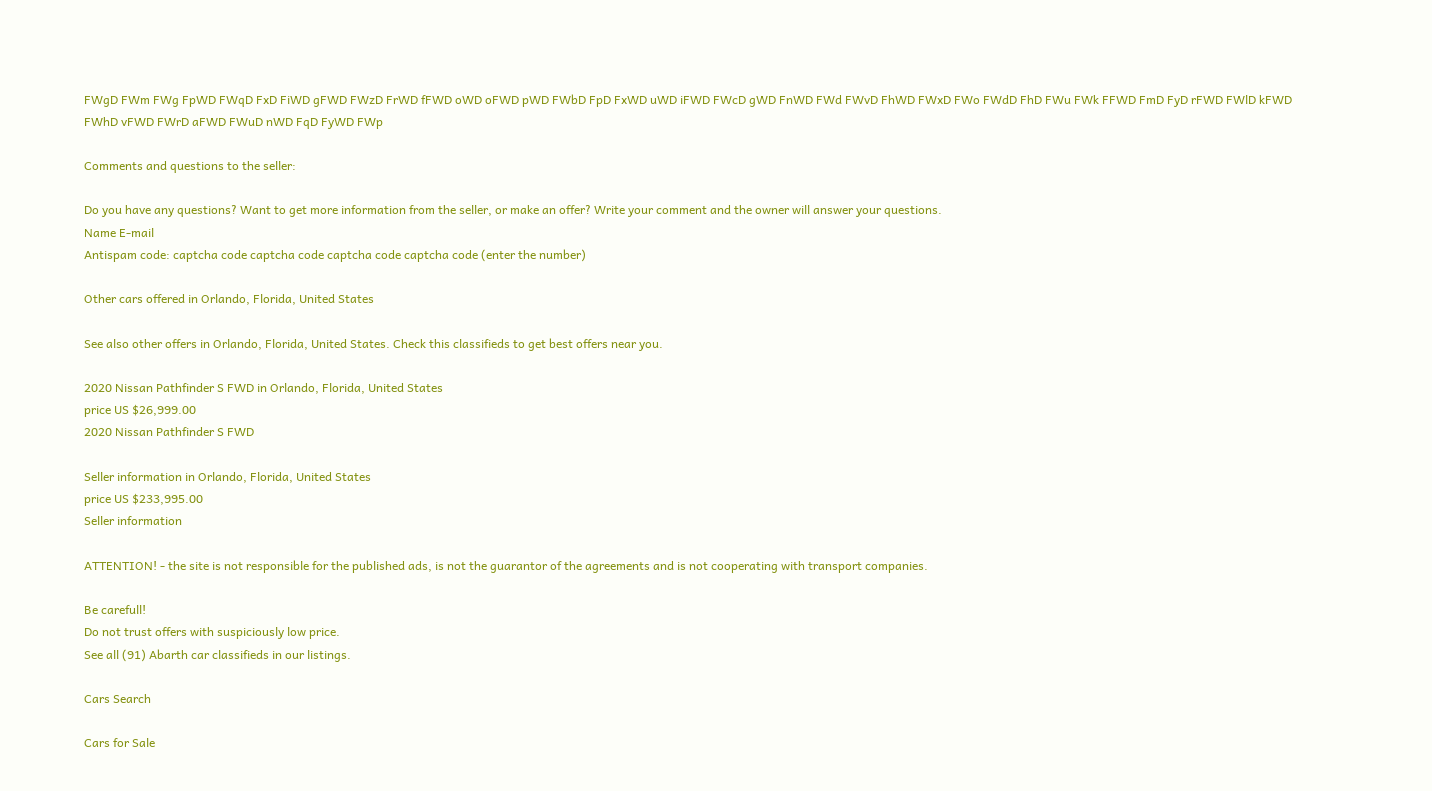FWgD FWm FWg FpWD FWqD FxD FiWD gFWD FWzD FrWD fFWD oWD oFWD pWD FWbD FpD FxWD uWD iFWD FWcD gWD FnWD FWd FWvD FhWD FWxD FWo FWdD FhD FWu FWk FFWD FmD FyD rFWD FWlD kFWD FWhD vFWD FWrD aFWD FWuD nWD FqD FyWD FWp

Comments and questions to the seller:

Do you have any questions? Want to get more information from the seller, or make an offer? Write your comment and the owner will answer your questions.
Name E-mail
Antispam code: captcha code captcha code captcha code captcha code (enter the number)

Other cars offered in Orlando, Florida, United States

See also other offers in Orlando, Florida, United States. Check this classifieds to get best offers near you.

2020 Nissan Pathfinder S FWD in Orlando, Florida, United States
price US $26,999.00
2020 Nissan Pathfinder S FWD

Seller information in Orlando, Florida, United States
price US $233,995.00
Seller information

ATTENTION! - the site is not responsible for the published ads, is not the guarantor of the agreements and is not cooperating with transport companies.

Be carefull!
Do not trust offers with suspiciously low price.
See all (91) Abarth car classifieds in our listings.

Cars Search

Cars for Sale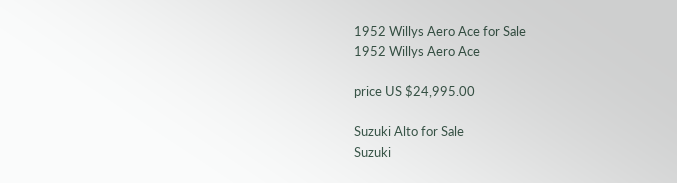1952 Willys Aero Ace for Sale
1952 Willys Aero Ace

price US $24,995.00

Suzuki Alto for Sale
Suzuki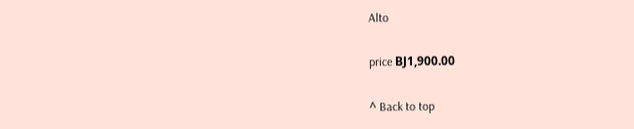Alto

price ВЈ1,900.00

^ Back to top